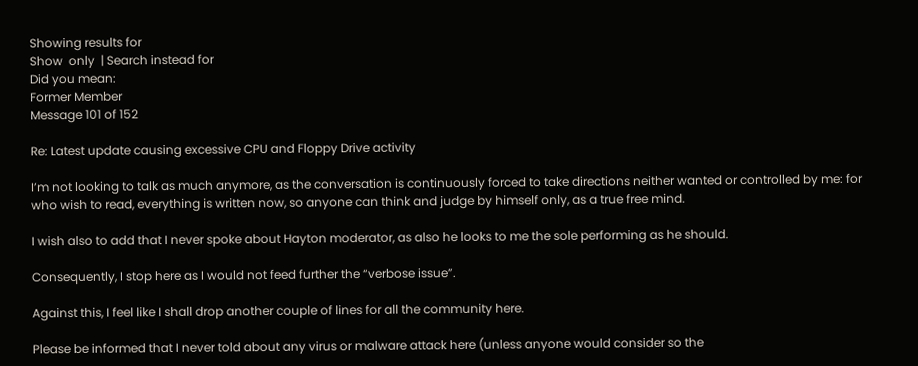Showing results for
Show  only  | Search instead for
Did you mean:
Former Member
Message 101 of 152

Re: Latest update causing excessive CPU and Floppy Drive activity

I’m not looking to talk as much anymore, as the conversation is continuously forced to take directions neither wanted or controlled by me: for who wish to read, everything is written now, so anyone can think and judge by himself only, as a true free mind.

I wish also to add that I never spoke about Hayton moderator, as also he looks to me the sole performing as he should.

Consequently, I stop here as I would not feed further the “verbose issue”.

Against this, I feel like I shall drop another couple of lines for all the community here.

Please be informed that I never told about any virus or malware attack here (unless anyone would consider so the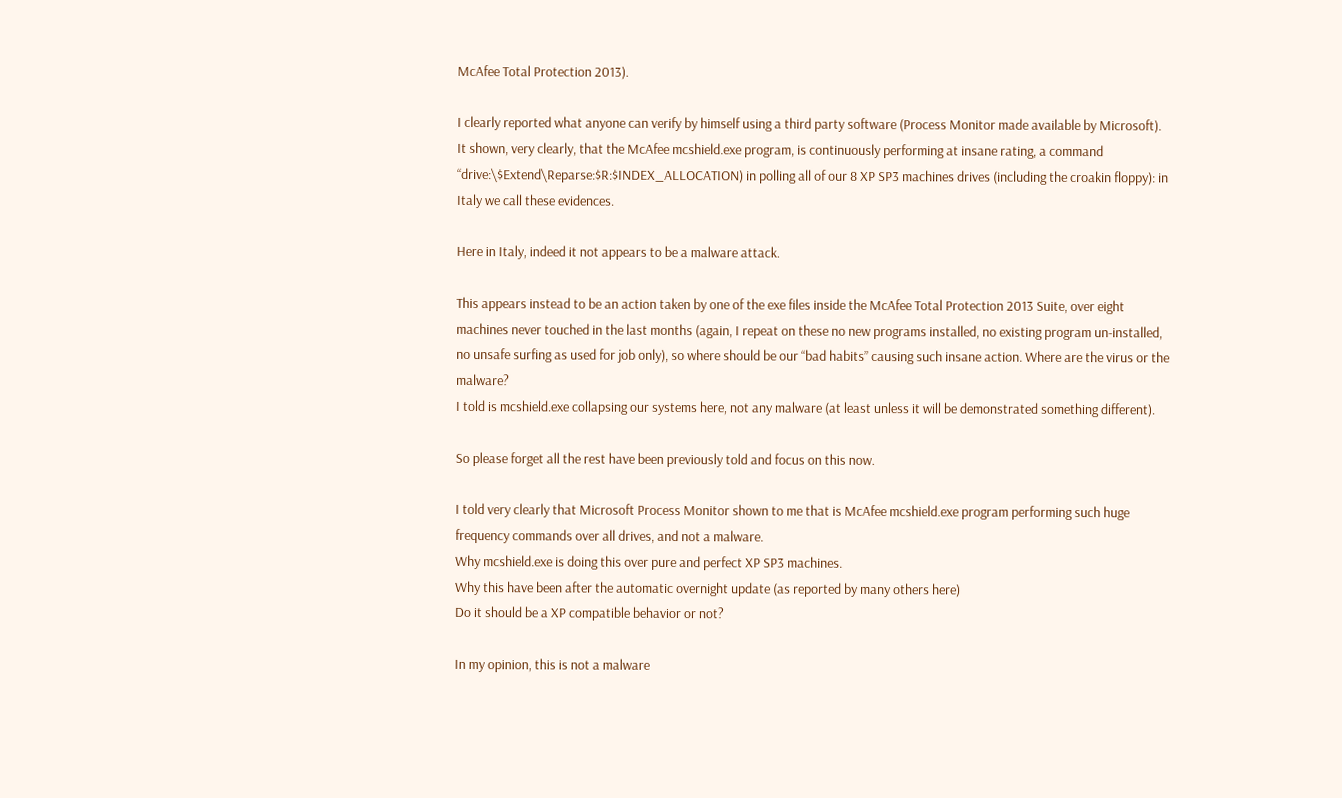McAfee Total Protection 2013).

I clearly reported what anyone can verify by himself using a third party software (Process Monitor made available by Microsoft).  It shown, very clearly, that the McAfee mcshield.exe program, is continuously performing at insane rating, a command “drive:\$Extend\Reparse:$R:$INDEX_ALLOCATION) in polling all of our 8 XP SP3 machines drives (including the croakin floppy): in Italy we call these evidences.

Here in Italy, indeed it not appears to be a malware attack.

This appears instead to be an action taken by one of the exe files inside the McAfee Total Protection 2013 Suite, over eight machines never touched in the last months (again, I repeat on these no new programs installed, no existing program un-installed, no unsafe surfing as used for job only), so where should be our “bad habits” causing such insane action. Where are the virus or the malware?
I told is mcshield.exe collapsing our systems here, not any malware (at least unless it will be demonstrated something different).

So please forget all the rest have been previously told and focus on this now.

I told very clearly that Microsoft Process Monitor shown to me that is McAfee mcshield.exe program performing such huge frequency commands over all drives, and not a malware.
Why mcshield.exe is doing this over pure and perfect XP SP3 machines.
Why this have been after the automatic overnight update (as reported by many others here)
Do it should be a XP compatible behavior or not?

In my opinion, this is not a malware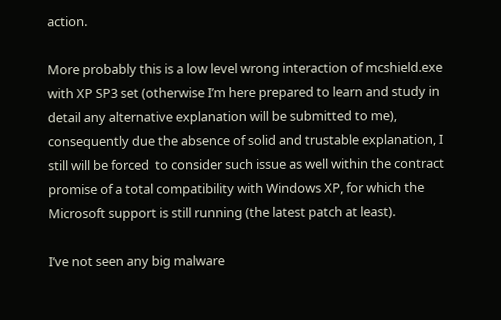action.

More probably this is a low level wrong interaction of mcshield.exe with XP SP3 set (otherwise I’m here prepared to learn and study in detail any alternative explanation will be submitted to me), consequently due the absence of solid and trustable explanation, I still will be forced  to consider such issue as well within the contract promise of a total compatibility with Windows XP, for which the Microsoft support is still running (the latest patch at least).

I’ve not seen any big malware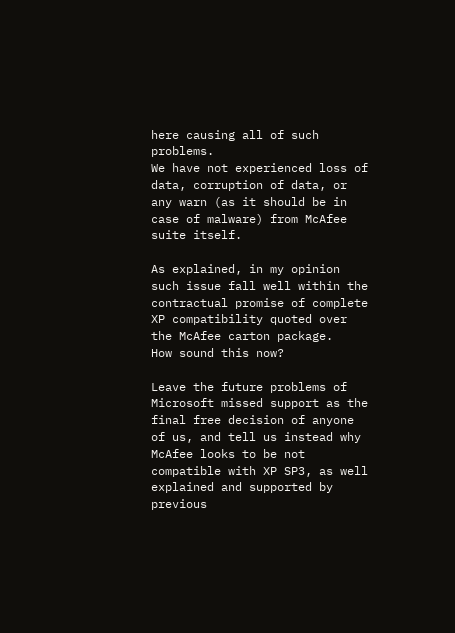here causing all of such problems.
We have not experienced loss of data, corruption of data, or any warn (as it should be in case of malware) from McAfee suite itself.

As explained, in my opinion such issue fall well within the contractual promise of complete XP compatibility quoted over the McAfee carton package.
How sound this now?

Leave the future problems of Microsoft missed support as the final free decision of anyone of us, and tell us instead why McAfee looks to be not compatible with XP SP3, as well explained and supported by previous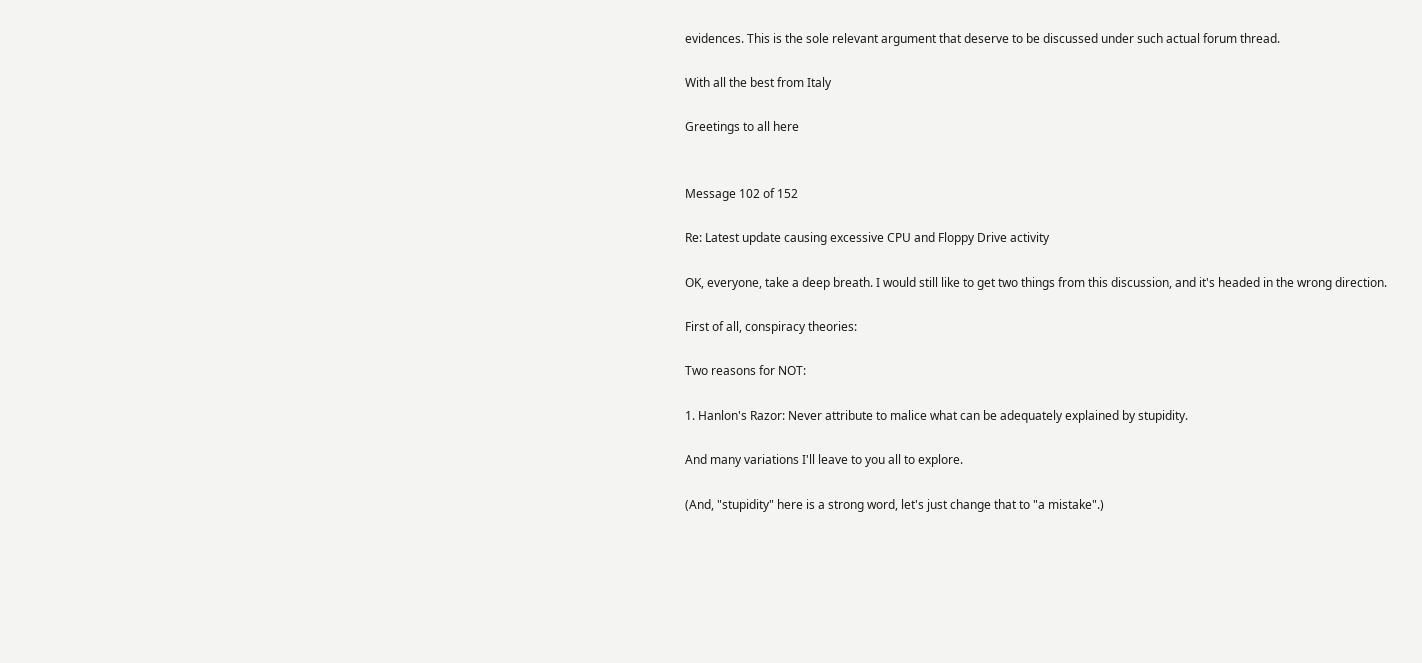evidences. This is the sole relevant argument that deserve to be discussed under such actual forum thread.

With all the best from Italy

Greetings to all here


Message 102 of 152

Re: Latest update causing excessive CPU and Floppy Drive activity

OK, everyone, take a deep breath. I would still like to get two things from this discussion, and it's headed in the wrong direction.

First of all, conspiracy theories:

Two reasons for NOT:

1. Hanlon's Razor: Never attribute to malice what can be adequately explained by stupidity.

And many variations I'll leave to you all to explore.

(And, "stupidity" here is a strong word, let's just change that to "a mistake".)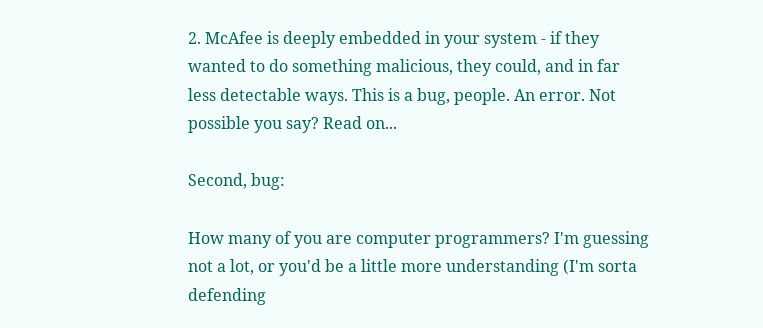2. McAfee is deeply embedded in your system - if they wanted to do something malicious, they could, and in far less detectable ways. This is a bug, people. An error. Not possible you say? Read on...

Second, bug:

How many of you are computer programmers? I'm guessing not a lot, or you'd be a little more understanding (I'm sorta defending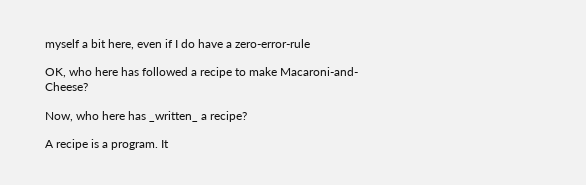myself a bit here, even if I do have a zero-error-rule

OK, who here has followed a recipe to make Macaroni-and-Cheese?

Now, who here has _written_ a recipe?

A recipe is a program. It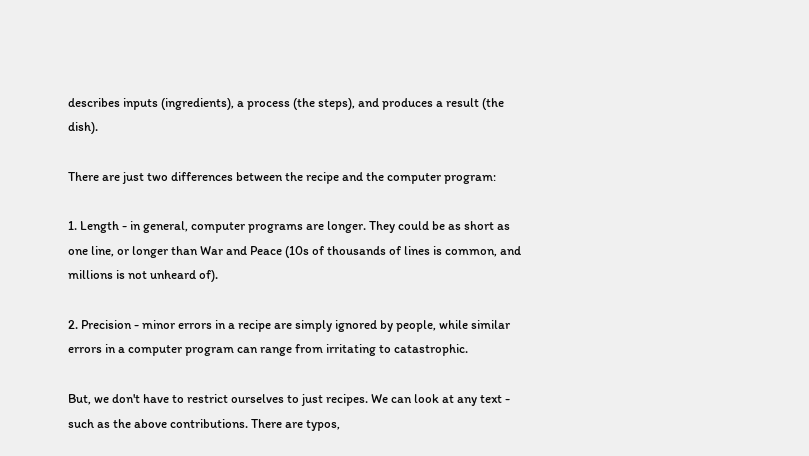describes inputs (ingredients), a process (the steps), and produces a result (the dish).

There are just two differences between the recipe and the computer program:

1. Length - in general, computer programs are longer. They could be as short as one line, or longer than War and Peace (10s of thousands of lines is common, and millions is not unheard of).

2. Precision - minor errors in a recipe are simply ignored by people, while similar errors in a computer program can range from irritating to catastrophic.

But, we don't have to restrict ourselves to just recipes. We can look at any text - such as the above contributions. There are typos,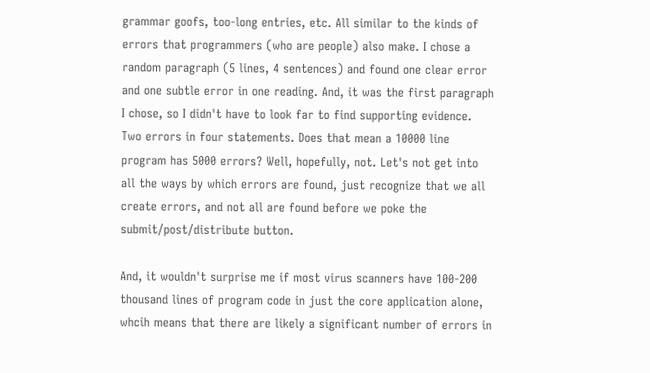grammar goofs, too-long entries, etc. All similar to the kinds of errors that programmers (who are people) also make. I chose a random paragraph (5 lines, 4 sentences) and found one clear error and one subtle error in one reading. And, it was the first paragraph I chose, so I didn't have to look far to find supporting evidence.     Two errors in four statements. Does that mean a 10000 line program has 5000 errors? Well, hopefully, not. Let's not get into all the ways by which errors are found, just recognize that we all create errors, and not all are found before we poke the submit/post/distribute button.

And, it wouldn't surprise me if most virus scanners have 100-200 thousand lines of program code in just the core application alone, whcih means that there are likely a significant number of errors in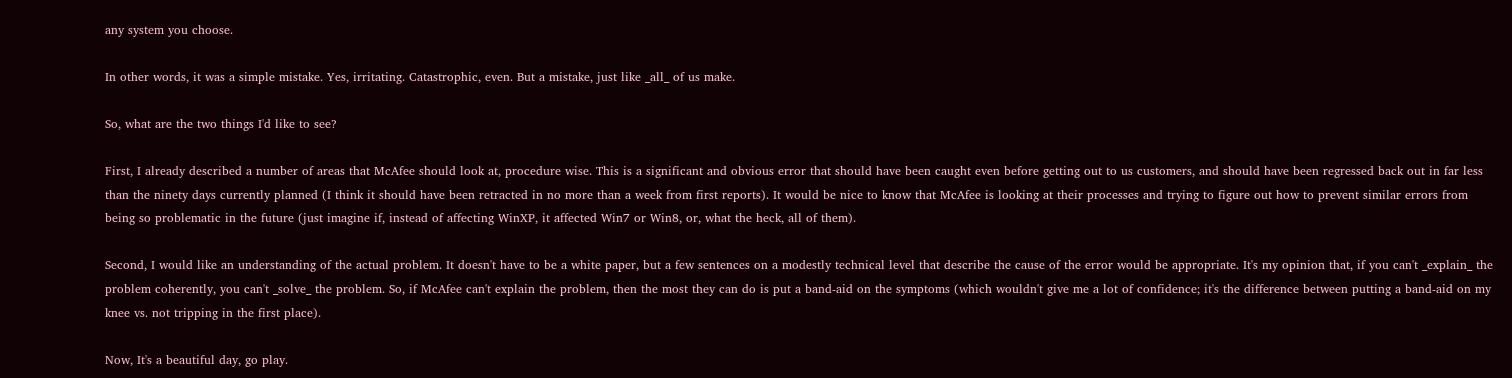any system you choose.

In other words, it was a simple mistake. Yes, irritating. Catastrophic, even. But a mistake, just like _all_ of us make.

So, what are the two things I'd like to see?

First, I already described a number of areas that McAfee should look at, procedure wise. This is a significant and obvious error that should have been caught even before getting out to us customers, and should have been regressed back out in far less than the ninety days currently planned (I think it should have been retracted in no more than a week from first reports). It would be nice to know that McAfee is looking at their processes and trying to figure out how to prevent similar errors from being so problematic in the future (just imagine if, instead of affecting WinXP, it affected Win7 or Win8, or, what the heck, all of them).

Second, I would like an understanding of the actual problem. It doesn't have to be a white paper, but a few sentences on a modestly technical level that describe the cause of the error would be appropriate. It's my opinion that, if you can't _explain_ the problem coherently, you can't _solve_ the problem. So, if McAfee can't explain the problem, then the most they can do is put a band-aid on the symptoms (which wouldn't give me a lot of confidence; it's the difference between putting a band-aid on my knee vs. not tripping in the first place).

Now, It's a beautiful day, go play.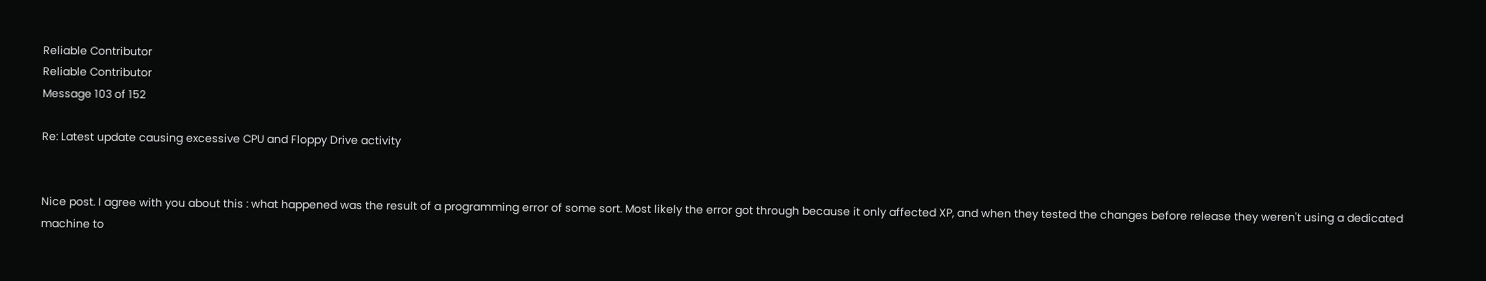Reliable Contributor
Reliable Contributor
Message 103 of 152

Re: Latest update causing excessive CPU and Floppy Drive activity


Nice post. I agree with you about this : what happened was the result of a programming error of some sort. Most likely the error got through because it only affected XP, and when they tested the changes before release they weren't using a dedicated machine to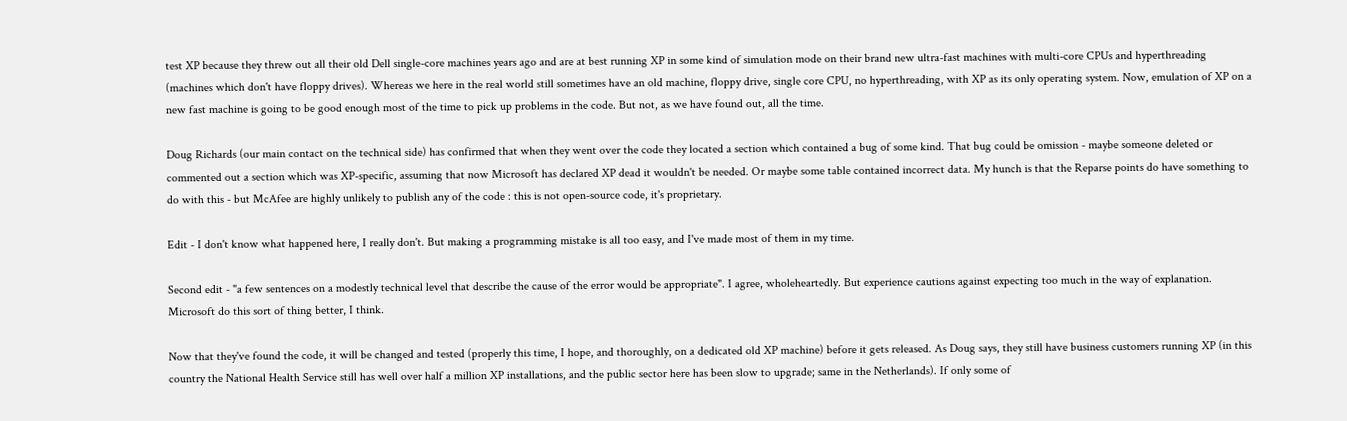test XP because they threw out all their old Dell single-core machines years ago and are at best running XP in some kind of simulation mode on their brand new ultra-fast machines with multi-core CPUs and hyperthreading (machines which don't have floppy drives). Whereas we here in the real world still sometimes have an old machine, floppy drive, single core CPU, no hyperthreading, with XP as its only operating system. Now, emulation of XP on a new fast machine is going to be good enough most of the time to pick up problems in the code. But not, as we have found out, all the time.

Doug Richards (our main contact on the technical side) has confirmed that when they went over the code they located a section which contained a bug of some kind. That bug could be omission - maybe someone deleted or commented out a section which was XP-specific, assuming that now Microsoft has declared XP dead it wouldn't be needed. Or maybe some table contained incorrect data. My hunch is that the Reparse points do have something to do with this - but McAfee are highly unlikely to publish any of the code : this is not open-source code, it's proprietary.

Edit - I don't know what happened here, I really don't. But making a programming mistake is all too easy, and I've made most of them in my time.

Second edit - "a few sentences on a modestly technical level that describe the cause of the error would be appropriate". I agree, wholeheartedly. But experience cautions against expecting too much in the way of explanation. Microsoft do this sort of thing better, I think.

Now that they've found the code, it will be changed and tested (properly this time, I hope, and thoroughly, on a dedicated old XP machine) before it gets released. As Doug says, they still have business customers running XP (in this country the National Health Service still has well over half a million XP installations, and the public sector here has been slow to upgrade; same in the Netherlands). If only some of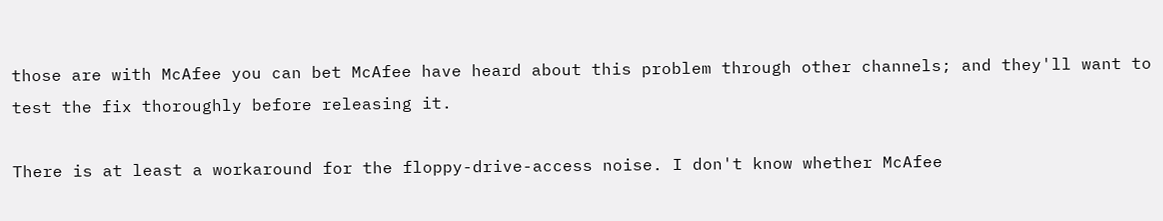those are with McAfee you can bet McAfee have heard about this problem through other channels; and they'll want to test the fix thoroughly before releasing it.

There is at least a workaround for the floppy-drive-access noise. I don't know whether McAfee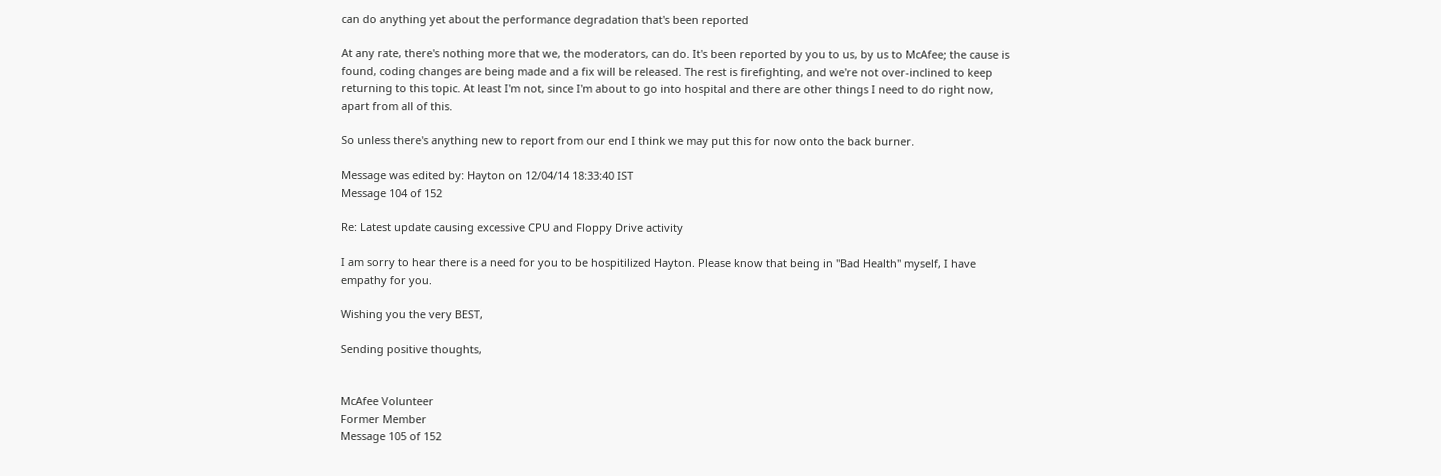can do anything yet about the performance degradation that's been reported

At any rate, there's nothing more that we, the moderators, can do. It's been reported by you to us, by us to McAfee; the cause is found, coding changes are being made and a fix will be released. The rest is firefighting, and we're not over-inclined to keep returning to this topic. At least I'm not, since I'm about to go into hospital and there are other things I need to do right now, apart from all of this.

So unless there's anything new to report from our end I think we may put this for now onto the back burner.

Message was edited by: Hayton on 12/04/14 18:33:40 IST
Message 104 of 152

Re: Latest update causing excessive CPU and Floppy Drive activity

I am sorry to hear there is a need for you to be hospitilized Hayton. Please know that being in "Bad Health" myself, I have empathy for you.

Wishing you the very BEST,

Sending positive thoughts,


McAfee Volunteer
Former Member
Message 105 of 152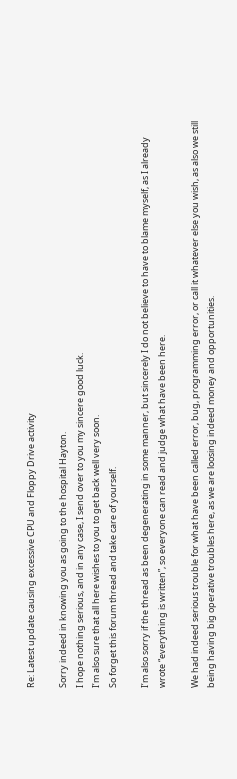Re: Latest update causing excessive CPU and Floppy Drive activity

Sorry indeed in knowing you as going to the hospital Hayton.
I hope nothing serious, and in any case, I send over to you my sincere good luck.
I’m also sure that all here wishes to you to get back well very soon.
So forget this forum thread and take care of yourself.

I’m also sorry if the thread as been degenerating in some manner, but sincerely I do not believe to have to blame myself, as I already wrote “everything is written”, so everyone can read and judge what have been here.

We had indeed serious trouble for what have been called error, bug, programming error, or call it whatever else you wish, as also we still being having big operative troubles here, as we are loosing indeed money and opportunities.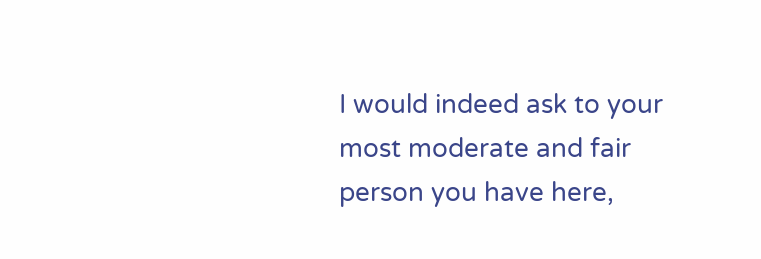I would indeed ask to your most moderate and fair person you have here,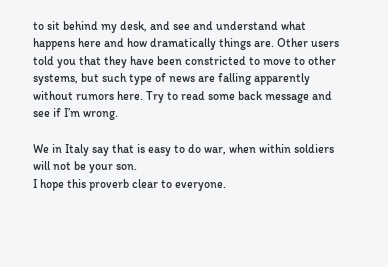to sit behind my desk, and see and understand what happens here and how dramatically things are. Other users told you that they have been constricted to move to other systems, but such type of news are falling apparently without rumors here. Try to read some back message and see if I’m wrong.

We in Italy say that is easy to do war, when within soldiers will not be your son.
I hope this proverb clear to everyone.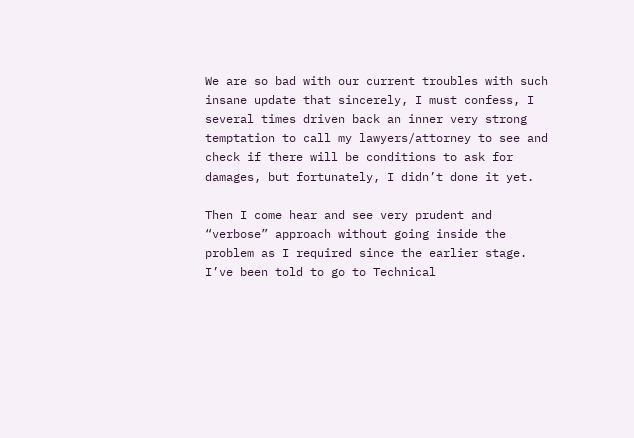We are so bad with our current troubles with such insane update that sincerely, I must confess, I several times driven back an inner very strong temptation to call my lawyers/attorney to see and check if there will be conditions to ask for damages, but fortunately, I didn’t done it yet.

Then I come hear and see very prudent and “verbose” approach without going inside the problem as I required since the earlier stage. I’ve been told to go to Technical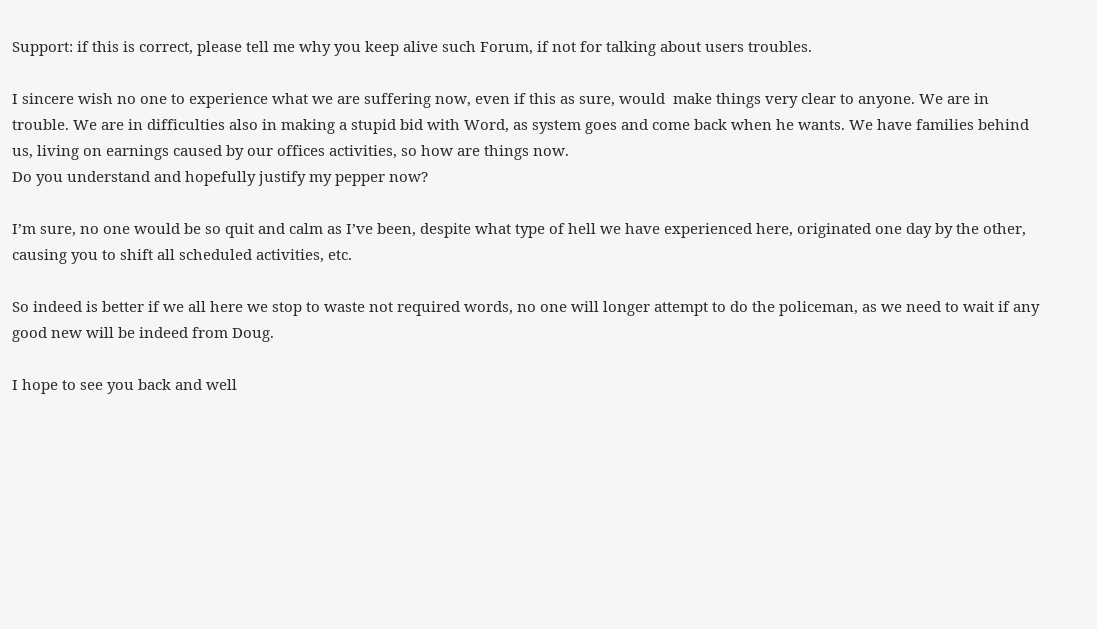Support: if this is correct, please tell me why you keep alive such Forum, if not for talking about users troubles.

I sincere wish no one to experience what we are suffering now, even if this as sure, would  make things very clear to anyone. We are in trouble. We are in difficulties also in making a stupid bid with Word, as system goes and come back when he wants. We have families behind us, living on earnings caused by our offices activities, so how are things now.
Do you understand and hopefully justify my pepper now?

I’m sure, no one would be so quit and calm as I’ve been, despite what type of hell we have experienced here, originated one day by the other, causing you to shift all scheduled activities, etc.

So indeed is better if we all here we stop to waste not required words, no one will longer attempt to do the policeman, as we need to wait if any good new will be indeed from Doug.

I hope to see you back and well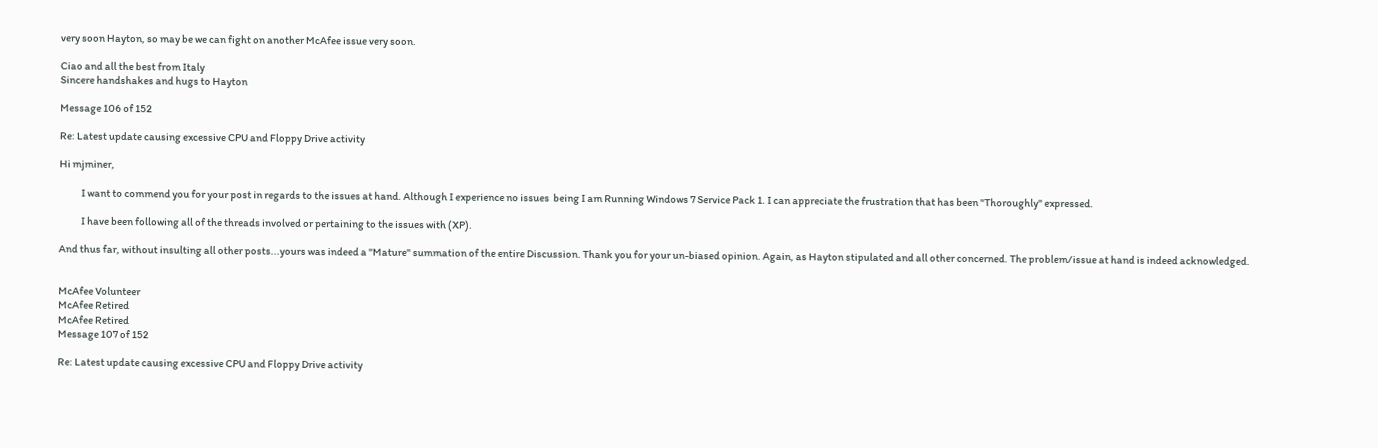very soon Hayton, so may be we can fight on another McAfee issue very soon.

Ciao and all the best from Italy
Sincere handshakes and hugs to Hayton

Message 106 of 152

Re: Latest update causing excessive CPU and Floppy Drive activity

Hi mjminer,

           I want to commend you for your post in regards to the issues at hand. Although I experience no issues  being I am Running Windows 7 Service Pack 1. I can appreciate the frustration that has been "Thoroughly" expressed.

           I have been following all of the threads involved or pertaining to the issues with (XP).

And thus far, without insulting all other posts...yours was indeed a "Mature" summation of the entire Discussion. Thank you for your un-biased opinion. Again, as Hayton stipulated and all other concerned. The problem/issue at hand is indeed acknowledged.


McAfee Volunteer
McAfee Retired
McAfee Retired
Message 107 of 152

Re: Latest update causing excessive CPU and Floppy Drive activity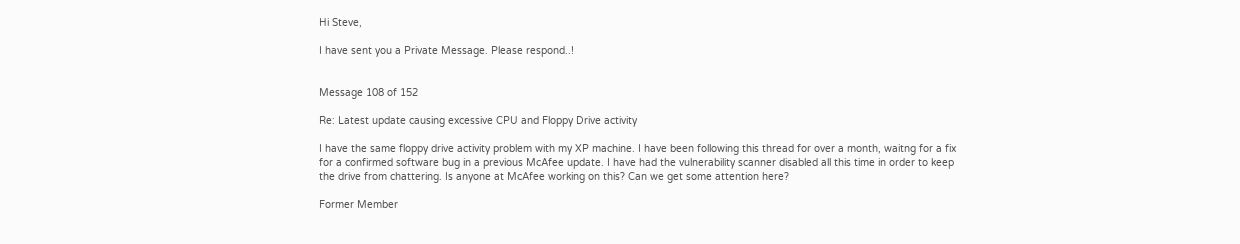Hi Steve,

I have sent you a Private Message. Please respond..!


Message 108 of 152

Re: Latest update causing excessive CPU and Floppy Drive activity

I have the same floppy drive activity problem with my XP machine. I have been following this thread for over a month, waitng for a fix for a confirmed software bug in a previous McAfee update. I have had the vulnerability scanner disabled all this time in order to keep the drive from chattering. Is anyone at McAfee working on this? Can we get some attention here?

Former Member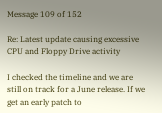Message 109 of 152

Re: Latest update causing excessive CPU and Floppy Drive activity

I checked the timeline and we are still on track for a June release. If we get an early patch to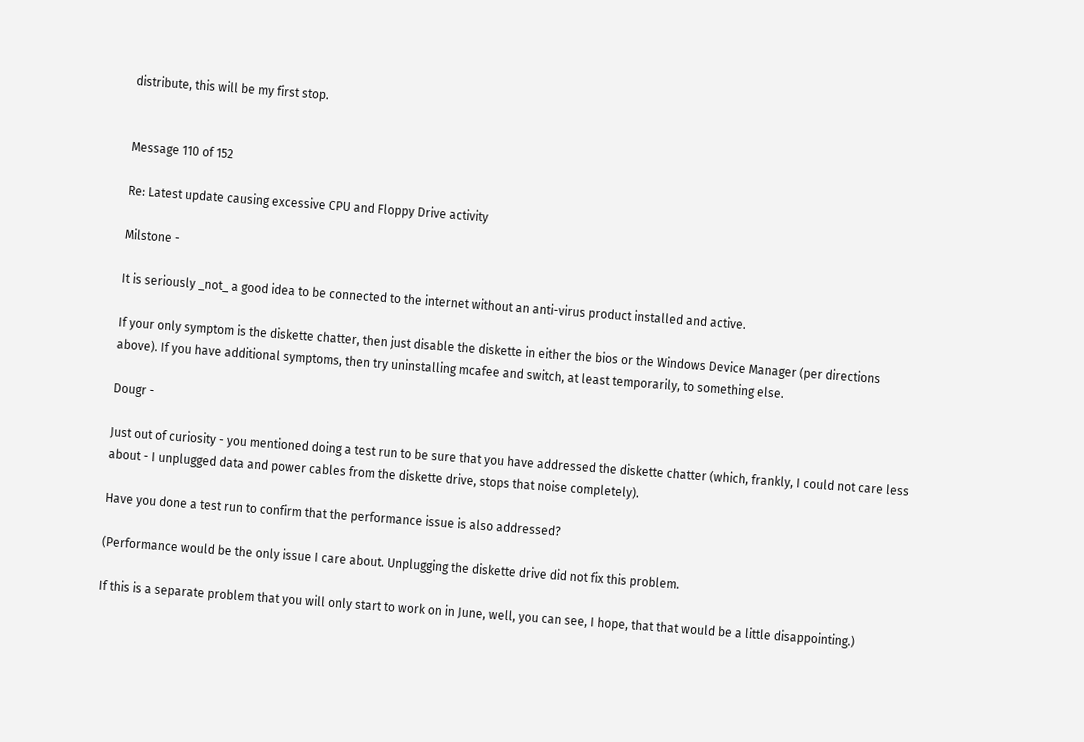distribute, this will be my first stop.


Message 110 of 152

Re: Latest update causing excessive CPU and Floppy Drive activity

Milstone -

It is seriously _not_ a good idea to be connected to the internet without an anti-virus product installed and active.

If your only symptom is the diskette chatter, then just disable the diskette in either the bios or the Windows Device Manager (per directions above). If you have additional symptoms, then try uninstalling mcafee and switch, at least temporarily, to something else.

Dougr -

Just out of curiosity - you mentioned doing a test run to be sure that you have addressed the diskette chatter (which, frankly, I could not care less about - I unplugged data and power cables from the diskette drive, stops that noise completely).

Have you done a test run to confirm that the performance issue is also addressed?

(Performance would be the only issue I care about. Unplugging the diskette drive did not fix this problem.

If this is a separate problem that you will only start to work on in June, well, you can see, I hope, that that would be a little disappointing.)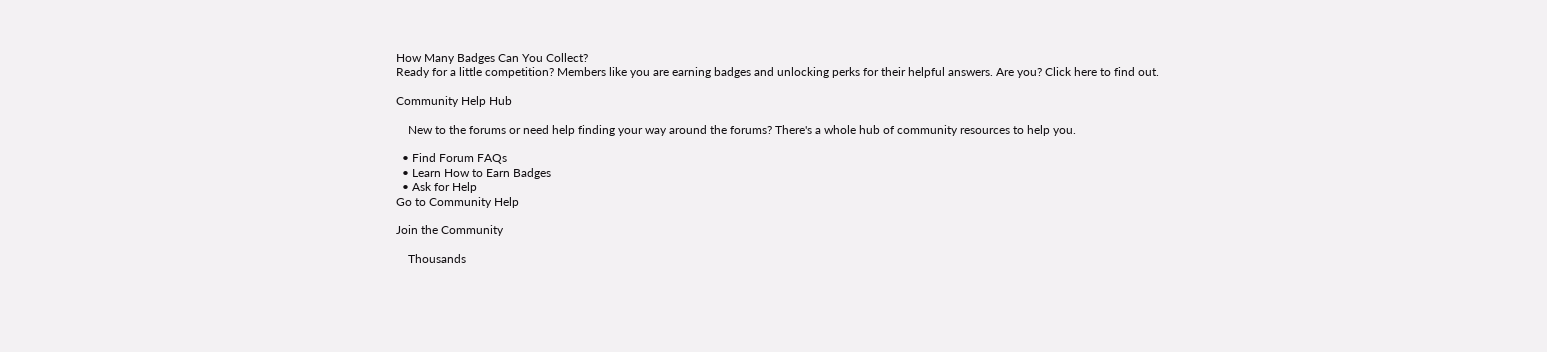How Many Badges Can You Collect?
Ready for a little competition? Members like you are earning badges and unlocking perks for their helpful answers. Are you? Click here to find out.

Community Help Hub

    New to the forums or need help finding your way around the forums? There's a whole hub of community resources to help you.

  • Find Forum FAQs
  • Learn How to Earn Badges
  • Ask for Help
Go to Community Help

Join the Community

    Thousands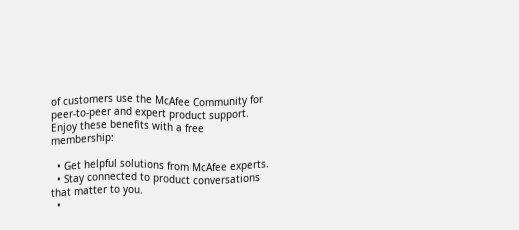of customers use the McAfee Community for peer-to-peer and expert product support. Enjoy these benefits with a free membership:

  • Get helpful solutions from McAfee experts.
  • Stay connected to product conversations that matter to you.
  •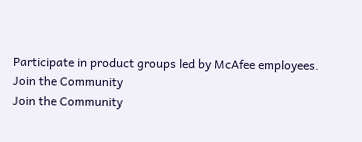Participate in product groups led by McAfee employees.
Join the Community
Join the Community